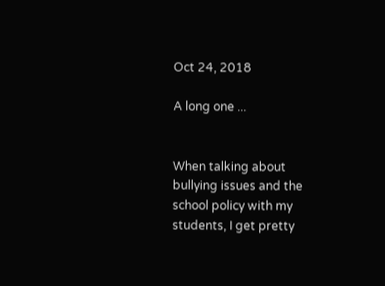Oct 24, 2018

A long one ...


When talking about bullying issues and the school policy with my students, I get pretty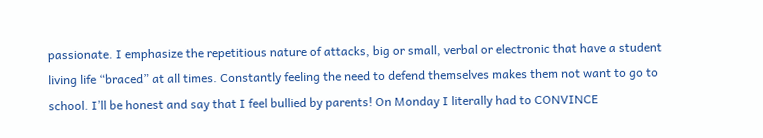passionate. I emphasize the repetitious nature of attacks, big or small, verbal or electronic that have a student living life “braced” at all times. Constantly feeling the need to defend themselves makes them not want to go to school. I’ll be honest and say that I feel bullied by parents! On Monday I literally had to CONVINCE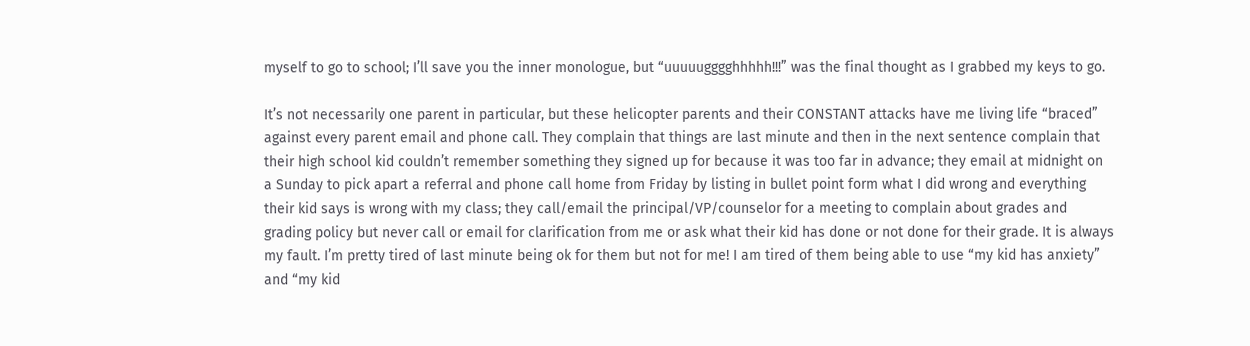myself to go to school; I’ll save you the inner monologue, but “uuuuugggghhhhh!!!” was the final thought as I grabbed my keys to go.

It’s not necessarily one parent in particular, but these helicopter parents and their CONSTANT attacks have me living life “braced” against every parent email and phone call. They complain that things are last minute and then in the next sentence complain that their high school kid couldn’t remember something they signed up for because it was too far in advance; they email at midnight on a Sunday to pick apart a referral and phone call home from Friday by listing in bullet point form what I did wrong and everything their kid says is wrong with my class; they call/email the principal/VP/counselor for a meeting to complain about grades and grading policy but never call or email for clarification from me or ask what their kid has done or not done for their grade. It is always my fault. I’m pretty tired of last minute being ok for them but not for me! I am tired of them being able to use “my kid has anxiety” and “my kid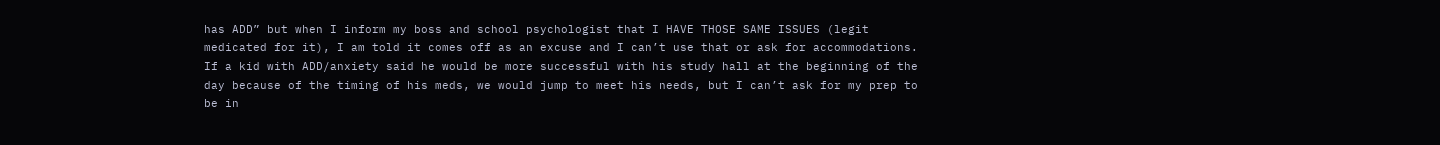has ADD” but when I inform my boss and school psychologist that I HAVE THOSE SAME ISSUES (legit medicated for it), I am told it comes off as an excuse and I can’t use that or ask for accommodations. If a kid with ADD/anxiety said he would be more successful with his study hall at the beginning of the day because of the timing of his meds, we would jump to meet his needs, but I can’t ask for my prep to be in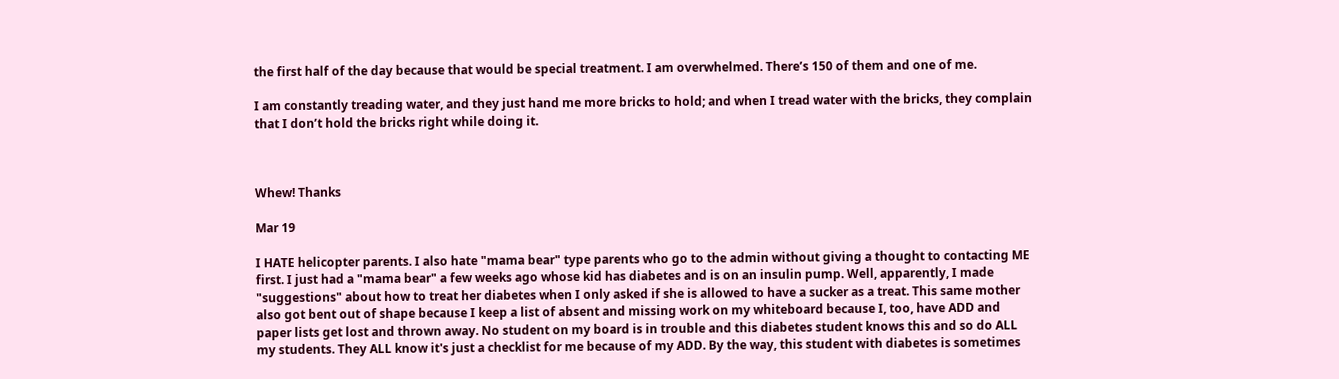the first half of the day because that would be special treatment. I am overwhelmed. There’s 150 of them and one of me.

I am constantly treading water, and they just hand me more bricks to hold; and when I tread water with the bricks, they complain that I don’t hold the bricks right while doing it.



Whew! Thanks

Mar 19

I HATE helicopter parents. I also hate "mama bear" type parents who go to the admin without giving a thought to contacting ME first. I just had a "mama bear" a few weeks ago whose kid has diabetes and is on an insulin pump. Well, apparently, I made "suggestions" about how to treat her diabetes when I only asked if she is allowed to have a sucker as a treat. This same mother also got bent out of shape because I keep a list of absent and missing work on my whiteboard because I, too, have ADD and paper lists get lost and thrown away. No student on my board is in trouble and this diabetes student knows this and so do ALL my students. They ALL know it's just a checklist for me because of my ADD. By the way, this student with diabetes is sometimes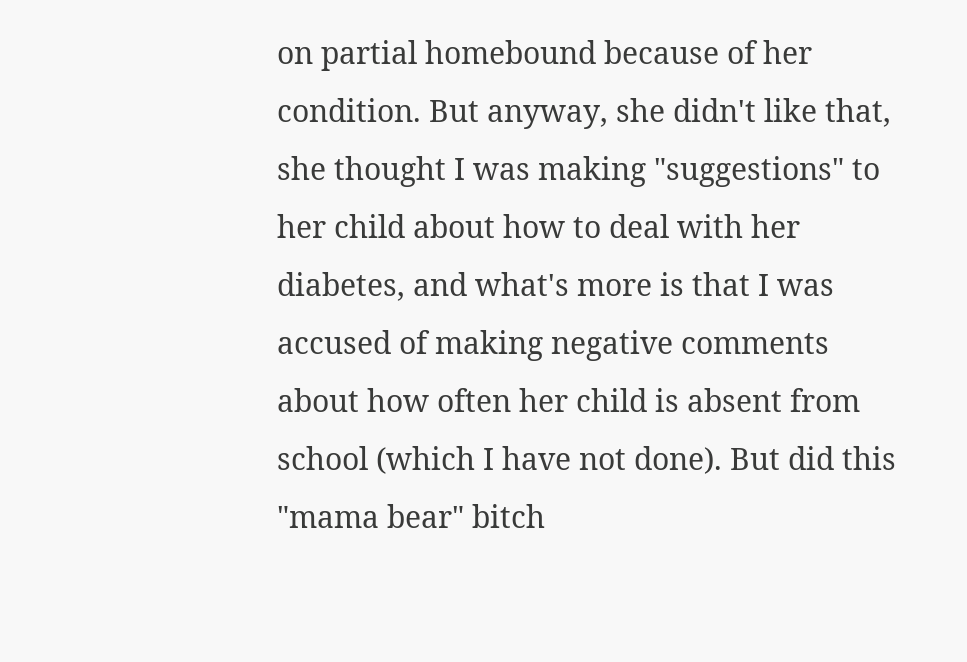on partial homebound because of her condition. But anyway, she didn't like that, she thought I was making "suggestions" to her child about how to deal with her diabetes, and what's more is that I was accused of making negative comments about how often her child is absent from school (which I have not done). But did this "mama bear" bitch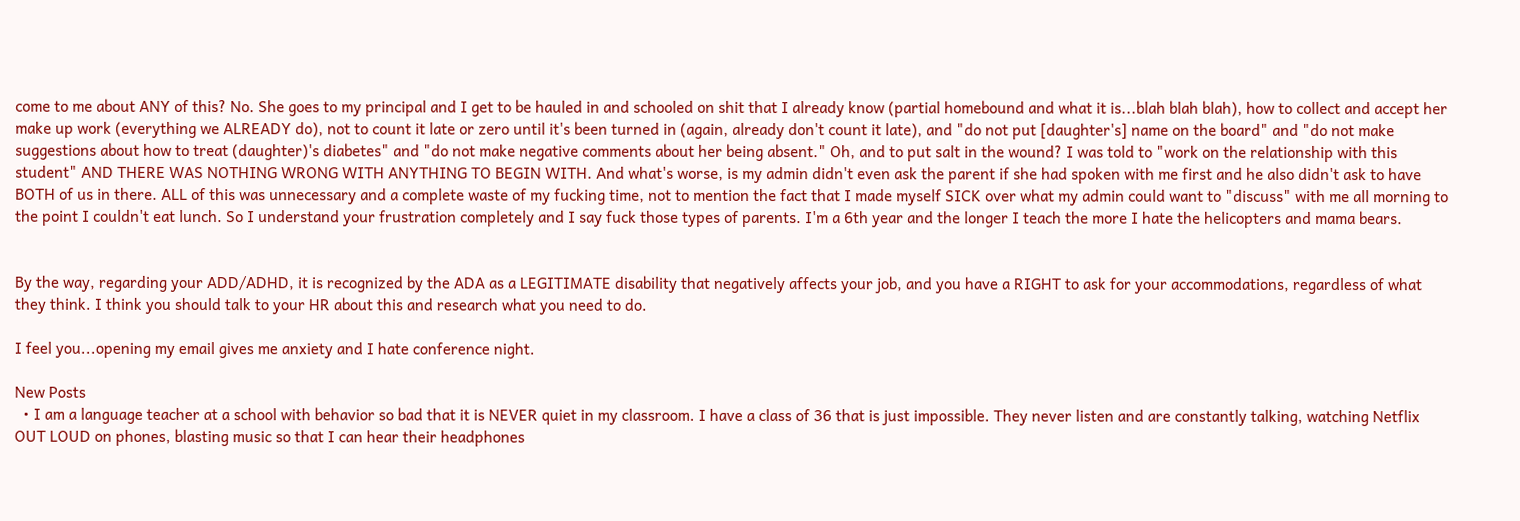come to me about ANY of this? No. She goes to my principal and I get to be hauled in and schooled on shit that I already know (partial homebound and what it is...blah blah blah), how to collect and accept her make up work (everything we ALREADY do), not to count it late or zero until it's been turned in (again, already don't count it late), and "do not put [daughter's] name on the board" and "do not make suggestions about how to treat (daughter)'s diabetes" and "do not make negative comments about her being absent." Oh, and to put salt in the wound? I was told to "work on the relationship with this student" AND THERE WAS NOTHING WRONG WITH ANYTHING TO BEGIN WITH. And what's worse, is my admin didn't even ask the parent if she had spoken with me first and he also didn't ask to have BOTH of us in there. ALL of this was unnecessary and a complete waste of my fucking time, not to mention the fact that I made myself SICK over what my admin could want to "discuss" with me all morning to the point I couldn't eat lunch. So I understand your frustration completely and I say fuck those types of parents. I'm a 6th year and the longer I teach the more I hate the helicopters and mama bears.


By the way, regarding your ADD/ADHD, it is recognized by the ADA as a LEGITIMATE disability that negatively affects your job, and you have a RIGHT to ask for your accommodations, regardless of what they think. I think you should talk to your HR about this and research what you need to do.

I feel you...opening my email gives me anxiety and I hate conference night.

New Posts
  • I am a language teacher at a school with behavior so bad that it is NEVER quiet in my classroom. I have a class of 36 that is just impossible. They never listen and are constantly talking, watching Netflix OUT LOUD on phones, blasting music so that I can hear their headphones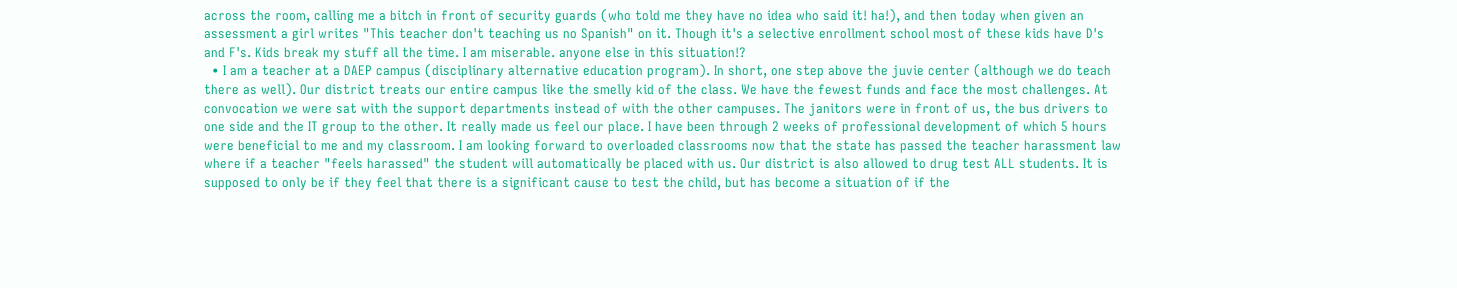across the room, calling me a bitch in front of security guards (who told me they have no idea who said it! ha!), and then today when given an assessment a girl writes "This teacher don't teaching us no Spanish" on it. Though it's a selective enrollment school most of these kids have D's and F's. Kids break my stuff all the time. I am miserable. anyone else in this situation!?
  • I am a teacher at a DAEP campus (disciplinary alternative education program). In short, one step above the juvie center (although we do teach there as well). Our district treats our entire campus like the smelly kid of the class. We have the fewest funds and face the most challenges. At convocation we were sat with the support departments instead of with the other campuses. The janitors were in front of us, the bus drivers to one side and the IT group to the other. It really made us feel our place. I have been through 2 weeks of professional development of which 5 hours were beneficial to me and my classroom. I am looking forward to overloaded classrooms now that the state has passed the teacher harassment law where if a teacher "feels harassed" the student will automatically be placed with us. Our district is also allowed to drug test ALL students. It is supposed to only be if they feel that there is a significant cause to test the child, but has become a situation of if the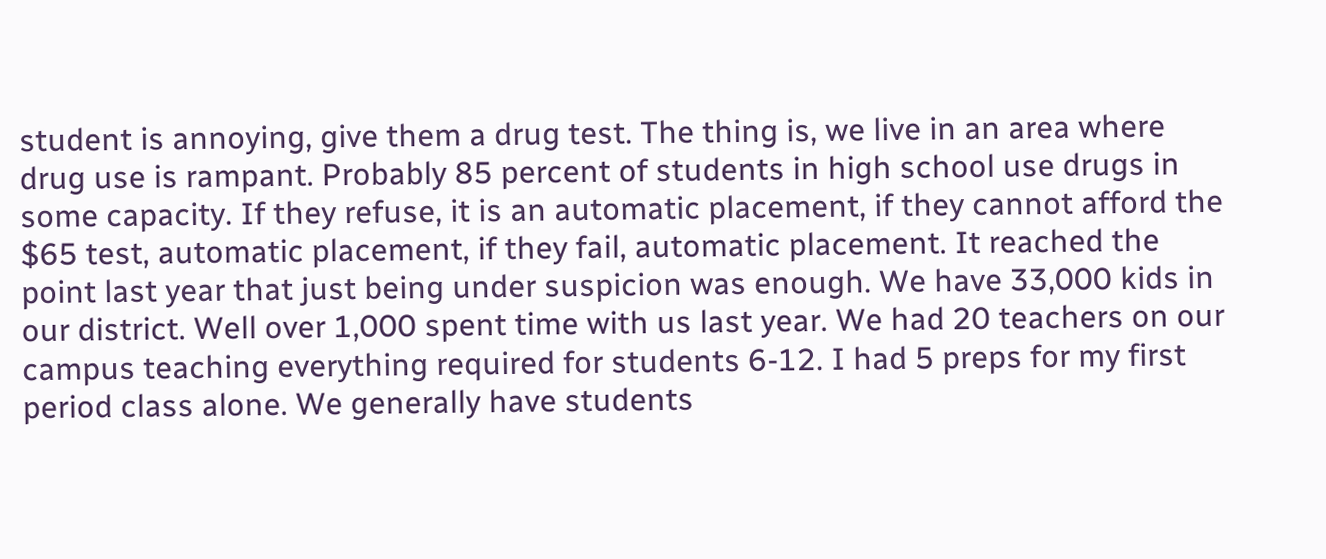student is annoying, give them a drug test. The thing is, we live in an area where drug use is rampant. Probably 85 percent of students in high school use drugs in some capacity. If they refuse, it is an automatic placement, if they cannot afford the $65 test, automatic placement, if they fail, automatic placement. It reached the point last year that just being under suspicion was enough. We have 33,000 kids in our district. Well over 1,000 spent time with us last year. We had 20 teachers on our campus teaching everything required for students 6-12. I had 5 preps for my first period class alone. We generally have students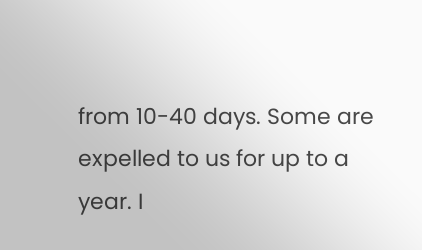from 10-40 days. Some are expelled to us for up to a year. I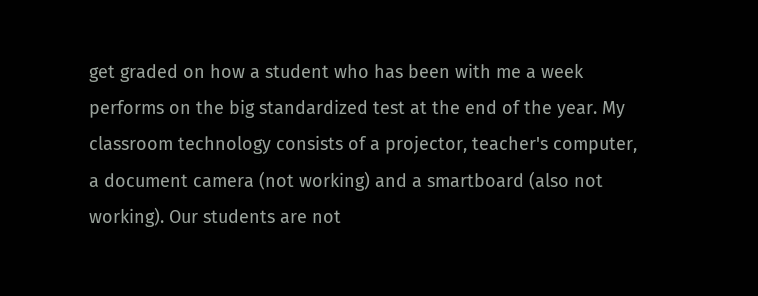get graded on how a student who has been with me a week performs on the big standardized test at the end of the year. My classroom technology consists of a projector, teacher's computer, a document camera (not working) and a smartboard (also not working). Our students are not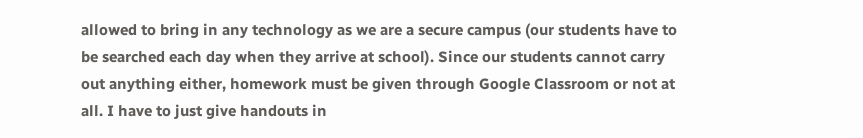allowed to bring in any technology as we are a secure campus (our students have to be searched each day when they arrive at school). Since our students cannot carry out anything either, homework must be given through Google Classroom or not at all. I have to just give handouts in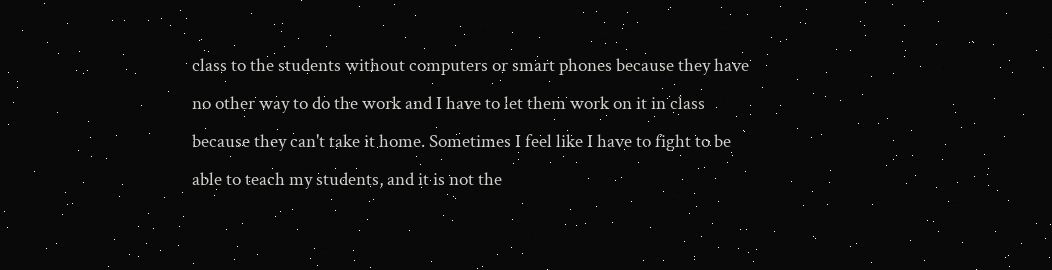class to the students without computers or smart phones because they have no other way to do the work and I have to let them work on it in class because they can't take it home. Sometimes I feel like I have to fight to be able to teach my students, and it is not the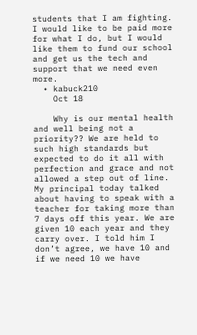students that I am fighting. I would like to be paid more for what I do, but I would like them to fund our school and get us the tech and support that we need even more.
  • kabuck210
    Oct 18

    Why is our mental health and well being not a priority?? We are held to such high standards but expected to do it all with perfection and grace and not allowed a step out of line. My principal today talked about having to speak with a teacher for taking more than 7 days off this year. We are given 10 each year and they carry over. I told him I don’t agree, we have 10 and if we need 10 we have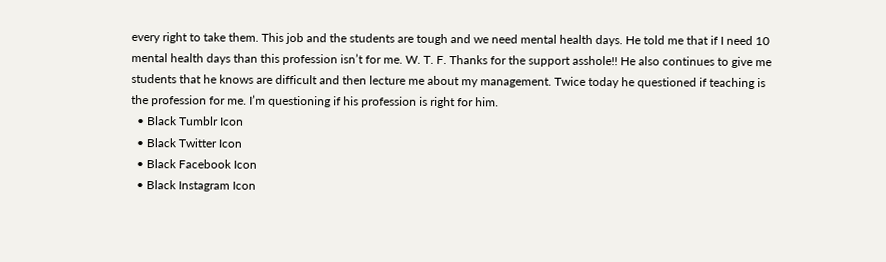every right to take them. This job and the students are tough and we need mental health days. He told me that if I need 10 mental health days than this profession isn’t for me. W. T. F. Thanks for the support asshole!! He also continues to give me students that he knows are difficult and then lecture me about my management. Twice today he questioned if teaching is the profession for me. I’m questioning if his profession is right for him.
  • Black Tumblr Icon
  • Black Twitter Icon
  • Black Facebook Icon
  • Black Instagram Icon